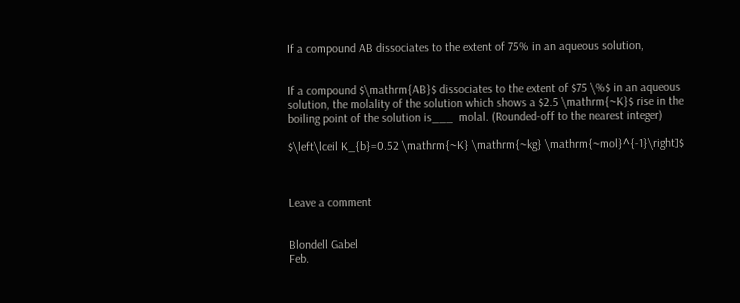If a compound AB dissociates to the extent of 75% in an aqueous solution,


If a compound $\mathrm{AB}$ dissociates to the extent of $75 \%$ in an aqueous solution, the molality of the solution which shows a $2.5 \mathrm{~K}$ rise in the boiling point of the solution is___  molal. (Rounded-off to the nearest integer)

$\left\lceil K_{b}=0.52 \mathrm{~K} \mathrm{~kg} \mathrm{~mol}^{-1}\right]$



Leave a comment


Blondell Gabel
Feb.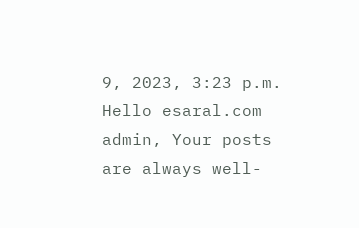9, 2023, 3:23 p.m.
Hello esaral.com admin, Your posts are always well-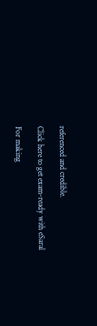referenced and credible.

Click here to get exam-ready with eSaral

For making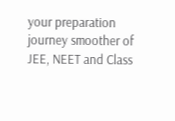your preparation journey smoother of JEE, NEET and Class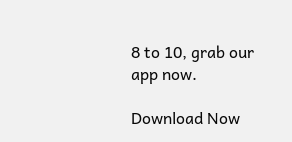8 to 10, grab our app now.

Download Now